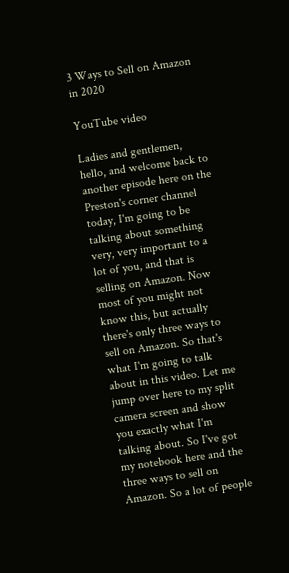3 Ways to Sell on Amazon in 2020

YouTube video

Ladies and gentlemen, hello, and welcome back to another episode here on the Preston's corner channel today, I'm going to be talking about something very, very important to a lot of you, and that is selling on Amazon. Now most of you might not know this, but actually there's only three ways to sell on Amazon. So that's what I'm going to talk about in this video. Let me jump over here to my split camera screen and show you exactly what I'm talking about. So I've got my notebook here and the three ways to sell on Amazon. So a lot of people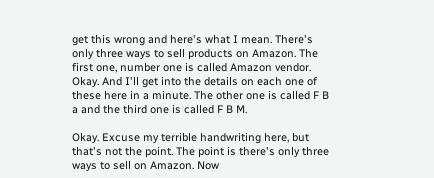get this wrong and here's what I mean. There's only three ways to sell products on Amazon. The first one, number one is called Amazon vendor. Okay. And I'll get into the details on each one of these here in a minute. The other one is called F B a and the third one is called F B M.

Okay. Excuse my terrible handwriting here, but that's not the point. The point is there's only three ways to sell on Amazon. Now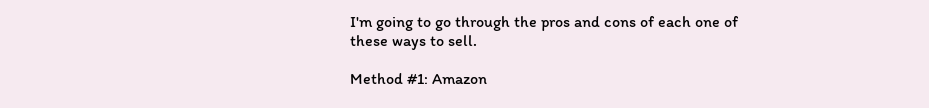I'm going to go through the pros and cons of each one of these ways to sell.

Method #1: Amazon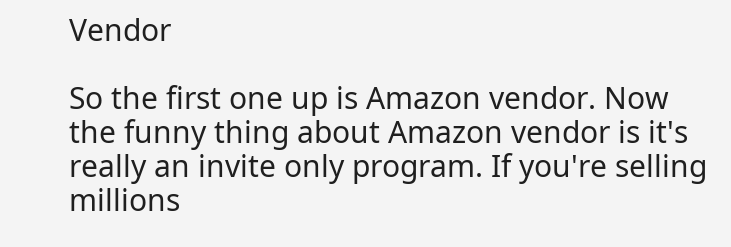Vendor

So the first one up is Amazon vendor. Now the funny thing about Amazon vendor is it's really an invite only program. If you're selling millions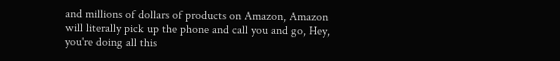and millions of dollars of products on Amazon, Amazon will literally pick up the phone and call you and go, Hey, you're doing all this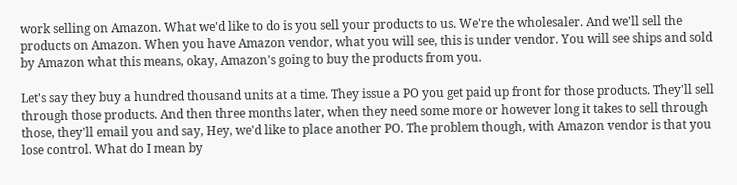work selling on Amazon. What we'd like to do is you sell your products to us. We're the wholesaler. And we'll sell the products on Amazon. When you have Amazon vendor, what you will see, this is under vendor. You will see ships and sold by Amazon what this means, okay, Amazon's going to buy the products from you.

Let's say they buy a hundred thousand units at a time. They issue a PO you get paid up front for those products. They'll sell through those products. And then three months later, when they need some more or however long it takes to sell through those, they'll email you and say, Hey, we'd like to place another PO. The problem though, with Amazon vendor is that you lose control. What do I mean by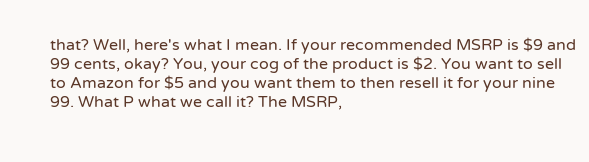that? Well, here's what I mean. If your recommended MSRP is $9 and 99 cents, okay? You, your cog of the product is $2. You want to sell to Amazon for $5 and you want them to then resell it for your nine 99. What P what we call it? The MSRP,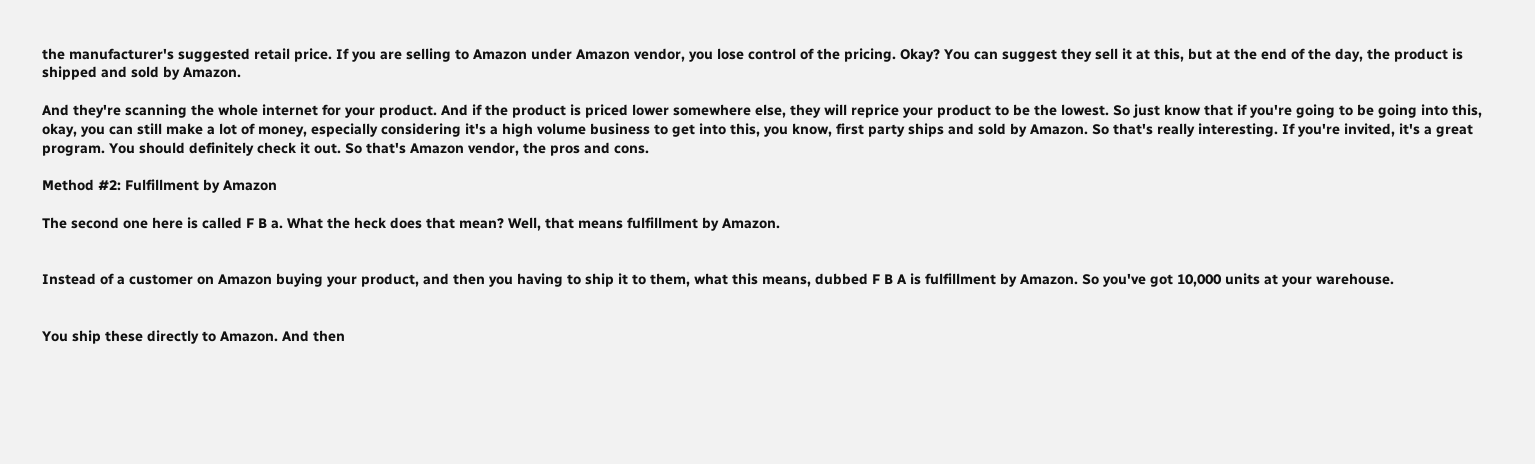the manufacturer's suggested retail price. If you are selling to Amazon under Amazon vendor, you lose control of the pricing. Okay? You can suggest they sell it at this, but at the end of the day, the product is shipped and sold by Amazon.

And they're scanning the whole internet for your product. And if the product is priced lower somewhere else, they will reprice your product to be the lowest. So just know that if you're going to be going into this, okay, you can still make a lot of money, especially considering it's a high volume business to get into this, you know, first party ships and sold by Amazon. So that's really interesting. If you're invited, it's a great program. You should definitely check it out. So that's Amazon vendor, the pros and cons.

Method #2: Fulfillment by Amazon

The second one here is called F B a. What the heck does that mean? Well, that means fulfillment by Amazon.


Instead of a customer on Amazon buying your product, and then you having to ship it to them, what this means, dubbed F B A is fulfillment by Amazon. So you've got 10,000 units at your warehouse.


You ship these directly to Amazon. And then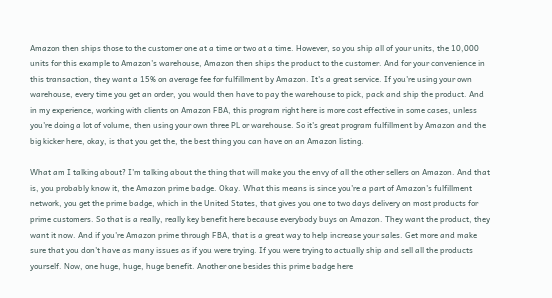Amazon then ships those to the customer one at a time or two at a time. However, so you ship all of your units, the 10,000 units for this example to Amazon's warehouse, Amazon then ships the product to the customer. And for your convenience in this transaction, they want a 15% on average fee for fulfillment by Amazon. It's a great service. If you're using your own warehouse, every time you get an order, you would then have to pay the warehouse to pick, pack and ship the product. And in my experience, working with clients on Amazon FBA, this program right here is more cost effective in some cases, unless you're doing a lot of volume, then using your own three PL or warehouse. So it's great program fulfillment by Amazon and the big kicker here, okay, is that you get the, the best thing you can have on an Amazon listing.

What am I talking about? I'm talking about the thing that will make you the envy of all the other sellers on Amazon. And that is, you probably know it, the Amazon prime badge. Okay. What this means is since you're a part of Amazon's fulfillment network, you get the prime badge, which in the United States, that gives you one to two days delivery on most products for prime customers. So that is a really, really key benefit here because everybody buys on Amazon. They want the product, they want it now. And if you're Amazon prime through FBA, that is a great way to help increase your sales. Get more and make sure that you don't have as many issues as if you were trying. If you were trying to actually ship and sell all the products yourself. Now, one huge, huge, huge benefit. Another one besides this prime badge here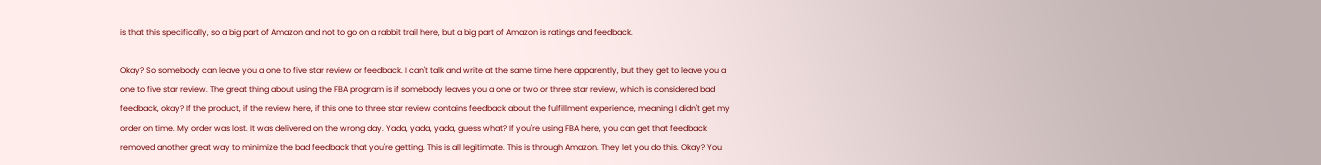is that this specifically, so a big part of Amazon and not to go on a rabbit trail here, but a big part of Amazon is ratings and feedback.

Okay? So somebody can leave you a one to five star review or feedback. I can't talk and write at the same time here apparently, but they get to leave you a one to five star review. The great thing about using the FBA program is if somebody leaves you a one or two or three star review, which is considered bad feedback, okay? If the product, if the review here, if this one to three star review contains feedback about the fulfillment experience, meaning I didn't get my order on time. My order was lost. It was delivered on the wrong day. Yada, yada, yada, guess what? If you're using FBA here, you can get that feedback removed another great way to minimize the bad feedback that you're getting. This is all legitimate. This is through Amazon. They let you do this. Okay? You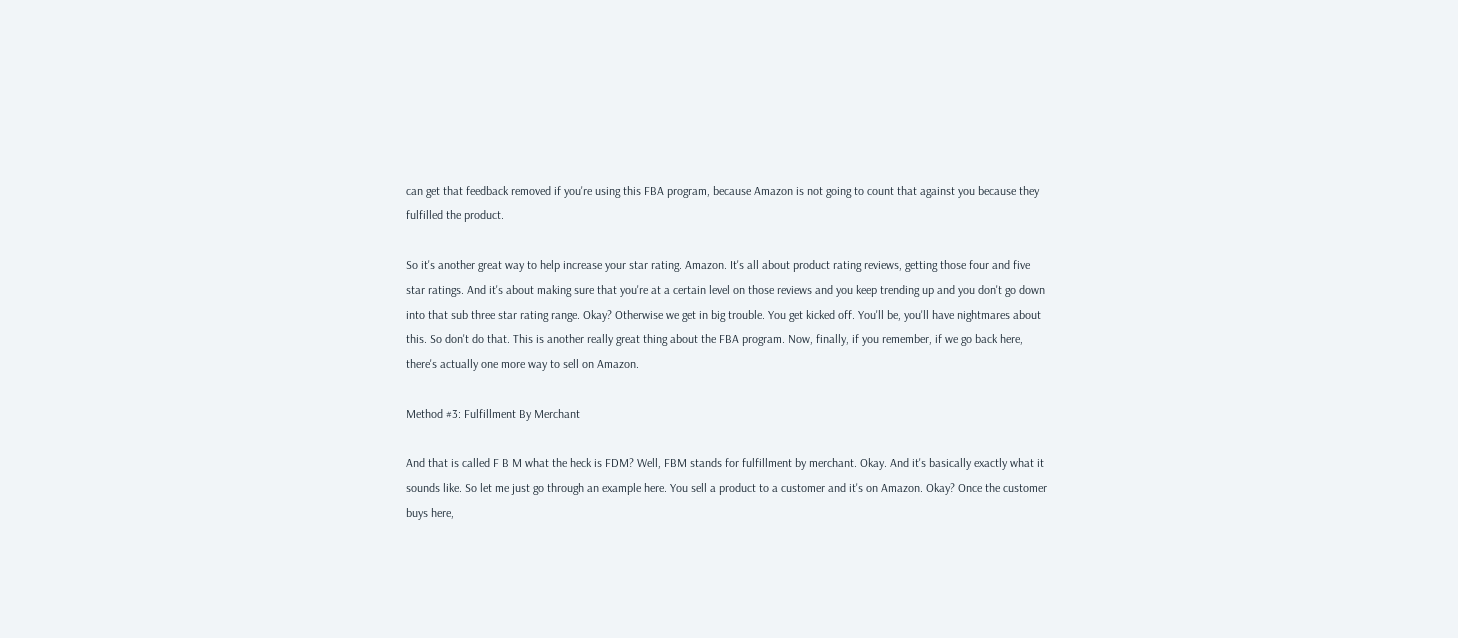can get that feedback removed if you're using this FBA program, because Amazon is not going to count that against you because they fulfilled the product.

So it's another great way to help increase your star rating. Amazon. It's all about product rating reviews, getting those four and five star ratings. And it's about making sure that you're at a certain level on those reviews and you keep trending up and you don't go down into that sub three star rating range. Okay? Otherwise we get in big trouble. You get kicked off. You'll be, you'll have nightmares about this. So don't do that. This is another really great thing about the FBA program. Now, finally, if you remember, if we go back here, there's actually one more way to sell on Amazon.

Method #3: Fulfillment By Merchant

And that is called F B M what the heck is FDM? Well, FBM stands for fulfillment by merchant. Okay. And it's basically exactly what it sounds like. So let me just go through an example here. You sell a product to a customer and it's on Amazon. Okay? Once the customer buys here,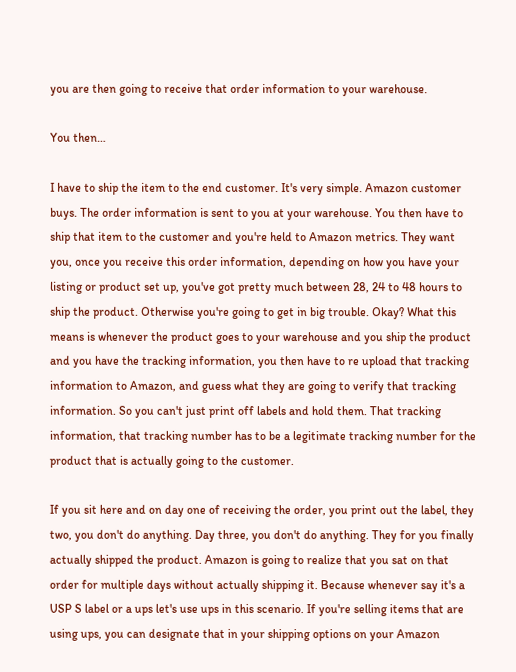you are then going to receive that order information to your warehouse.

You then…

I have to ship the item to the end customer. It's very simple. Amazon customer buys. The order information is sent to you at your warehouse. You then have to ship that item to the customer and you're held to Amazon metrics. They want you, once you receive this order information, depending on how you have your listing or product set up, you've got pretty much between 28, 24 to 48 hours to ship the product. Otherwise you're going to get in big trouble. Okay? What this means is whenever the product goes to your warehouse and you ship the product and you have the tracking information, you then have to re upload that tracking information to Amazon, and guess what they are going to verify that tracking information. So you can't just print off labels and hold them. That tracking information, that tracking number has to be a legitimate tracking number for the product that is actually going to the customer.

If you sit here and on day one of receiving the order, you print out the label, they two, you don't do anything. Day three, you don't do anything. They for you finally actually shipped the product. Amazon is going to realize that you sat on that order for multiple days without actually shipping it. Because whenever say it's a USP S label or a ups let's use ups in this scenario. If you're selling items that are using ups, you can designate that in your shipping options on your Amazon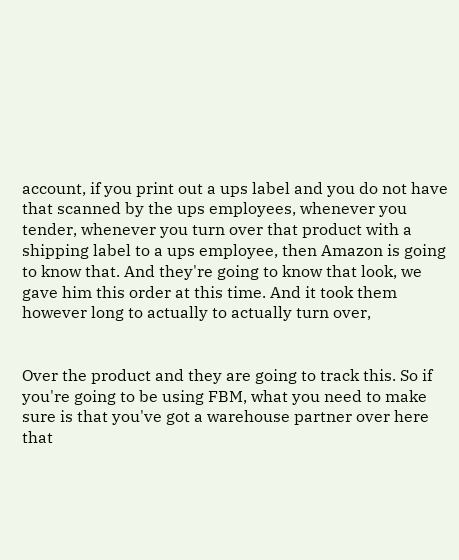account, if you print out a ups label and you do not have that scanned by the ups employees, whenever you tender, whenever you turn over that product with a shipping label to a ups employee, then Amazon is going to know that. And they're going to know that look, we gave him this order at this time. And it took them however long to actually to actually turn over,


Over the product and they are going to track this. So if you're going to be using FBM, what you need to make sure is that you've got a warehouse partner over here that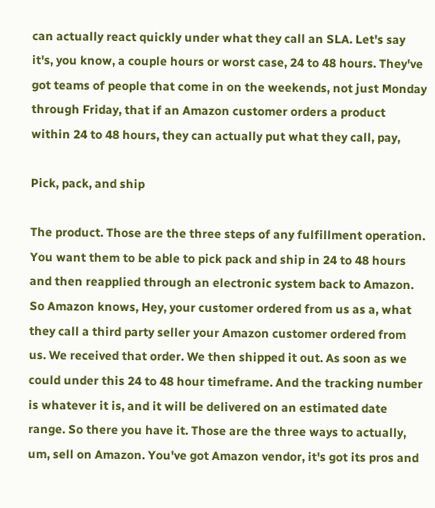can actually react quickly under what they call an SLA. Let's say it's, you know, a couple hours or worst case, 24 to 48 hours. They've got teams of people that come in on the weekends, not just Monday through Friday, that if an Amazon customer orders a product within 24 to 48 hours, they can actually put what they call, pay,

Pick, pack, and ship

The product. Those are the three steps of any fulfillment operation. You want them to be able to pick pack and ship in 24 to 48 hours and then reapplied through an electronic system back to Amazon. So Amazon knows, Hey, your customer ordered from us as a, what they call a third party seller your Amazon customer ordered from us. We received that order. We then shipped it out. As soon as we could under this 24 to 48 hour timeframe. And the tracking number is whatever it is, and it will be delivered on an estimated date range. So there you have it. Those are the three ways to actually, um, sell on Amazon. You've got Amazon vendor, it's got its pros and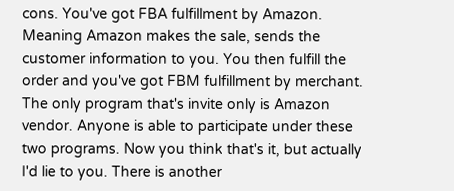cons. You've got FBA fulfillment by Amazon. Meaning Amazon makes the sale, sends the customer information to you. You then fulfill the order and you've got FBM fulfillment by merchant. The only program that's invite only is Amazon vendor. Anyone is able to participate under these two programs. Now you think that's it, but actually I'd lie to you. There is another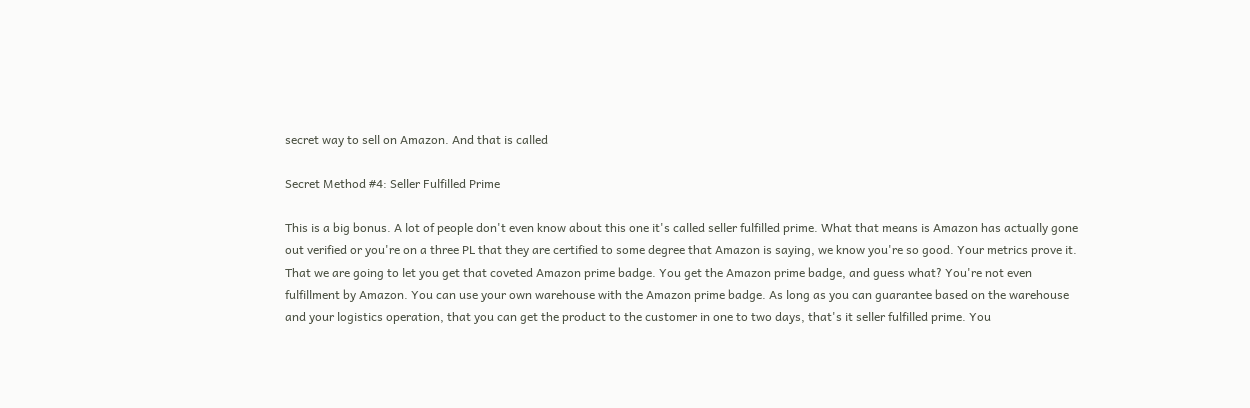secret way to sell on Amazon. And that is called

Secret Method #4: Seller Fulfilled Prime

This is a big bonus. A lot of people don't even know about this one it's called seller fulfilled prime. What that means is Amazon has actually gone out verified or you're on a three PL that they are certified to some degree that Amazon is saying, we know you're so good. Your metrics prove it. That we are going to let you get that coveted Amazon prime badge. You get the Amazon prime badge, and guess what? You're not even fulfillment by Amazon. You can use your own warehouse with the Amazon prime badge. As long as you can guarantee based on the warehouse and your logistics operation, that you can get the product to the customer in one to two days, that's it seller fulfilled prime. You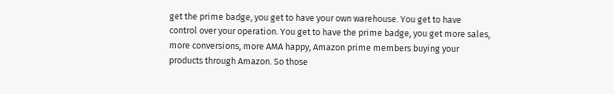get the prime badge, you get to have your own warehouse. You get to have control over your operation. You get to have the prime badge, you get more sales, more conversions, more AMA happy, Amazon prime members buying your products through Amazon. So those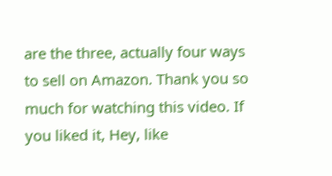are the three, actually four ways to sell on Amazon. Thank you so much for watching this video. If you liked it, Hey, like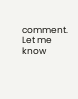comment. Let me know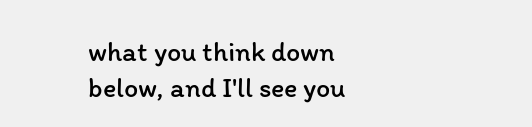what you think down below, and I'll see you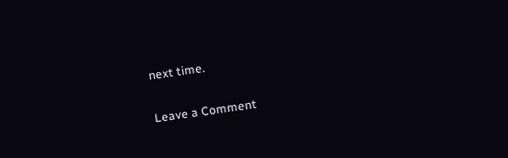next time.

Leave a Comment